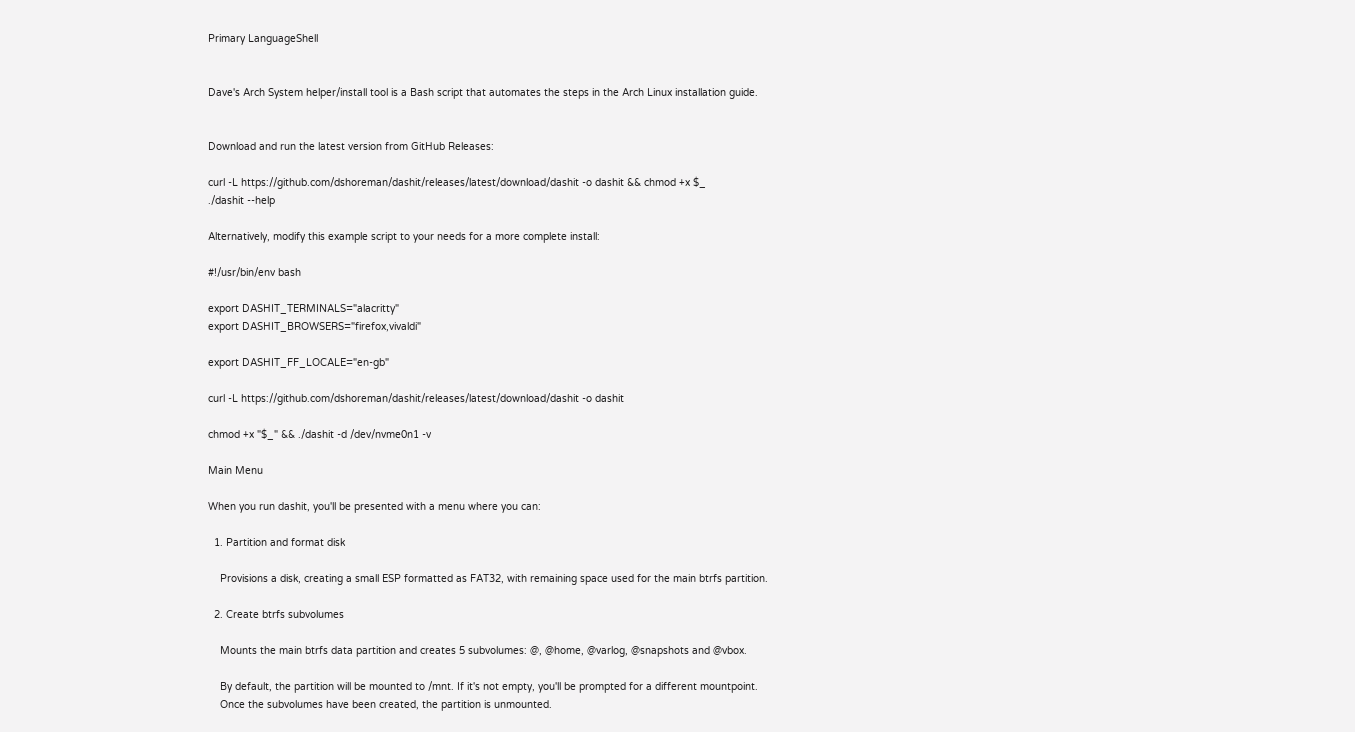Primary LanguageShell


Dave's Arch System helper/install tool is a Bash script that automates the steps in the Arch Linux installation guide.


Download and run the latest version from GitHub Releases:

curl -L https://github.com/dshoreman/dashit/releases/latest/download/dashit -o dashit && chmod +x $_
./dashit --help

Alternatively, modify this example script to your needs for a more complete install:

#!/usr/bin/env bash

export DASHIT_TERMINALS="alacritty"
export DASHIT_BROWSERS="firefox,vivaldi"

export DASHIT_FF_LOCALE="en-gb"

curl -L https://github.com/dshoreman/dashit/releases/latest/download/dashit -o dashit

chmod +x "$_" && ./dashit -d /dev/nvme0n1 -v

Main Menu

When you run dashit, you'll be presented with a menu where you can:

  1. Partition and format disk

    Provisions a disk, creating a small ESP formatted as FAT32, with remaining space used for the main btrfs partition.

  2. Create btrfs subvolumes

    Mounts the main btrfs data partition and creates 5 subvolumes: @, @home, @varlog, @snapshots and @vbox.

    By default, the partition will be mounted to /mnt. If it's not empty, you'll be prompted for a different mountpoint.
    Once the subvolumes have been created, the partition is unmounted.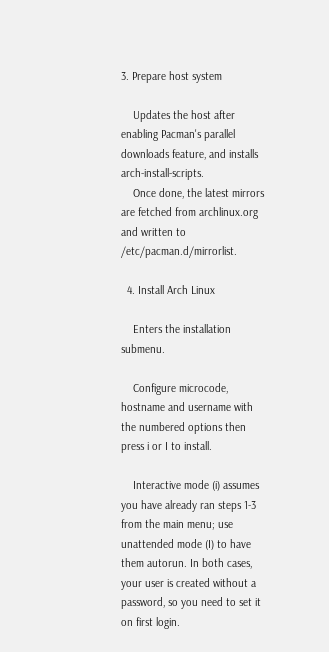3. Prepare host system

    Updates the host after enabling Pacman's parallel downloads feature, and installs arch-install-scripts.
    Once done, the latest mirrors are fetched from archlinux.org and written to /etc/pacman.d/mirrorlist.

  4. Install Arch Linux

    Enters the installation submenu.

    Configure microcode, hostname and username with the numbered options then press i or I to install.

    Interactive mode (i) assumes you have already ran steps 1-3 from the main menu; use unattended mode (I) to have them autorun. In both cases, your user is created without a password, so you need to set it on first login.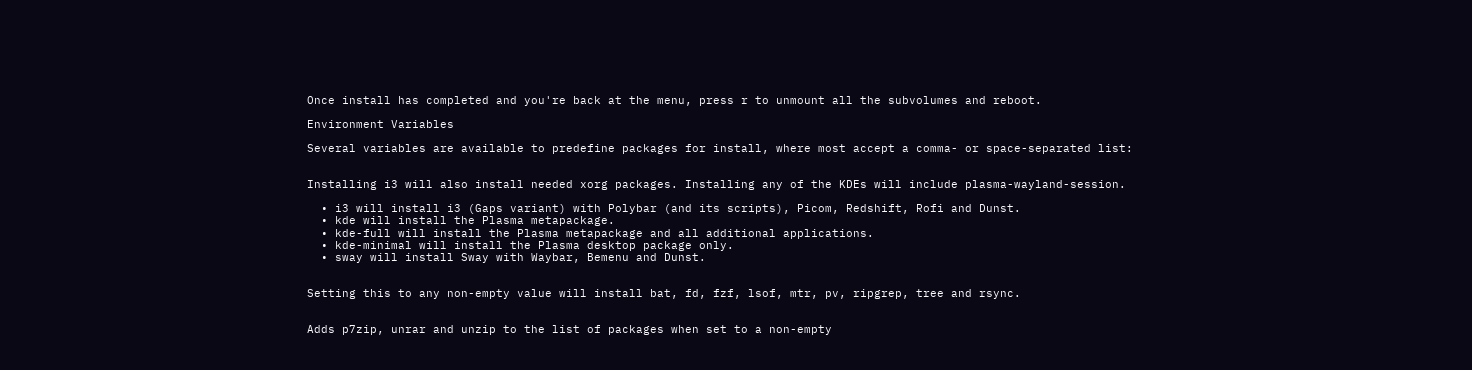Once install has completed and you're back at the menu, press r to unmount all the subvolumes and reboot.

Environment Variables

Several variables are available to predefine packages for install, where most accept a comma- or space-separated list:


Installing i3 will also install needed xorg packages. Installing any of the KDEs will include plasma-wayland-session.

  • i3 will install i3 (Gaps variant) with Polybar (and its scripts), Picom, Redshift, Rofi and Dunst.
  • kde will install the Plasma metapackage.
  • kde-full will install the Plasma metapackage and all additional applications.
  • kde-minimal will install the Plasma desktop package only.
  • sway will install Sway with Waybar, Bemenu and Dunst.


Setting this to any non-empty value will install bat, fd, fzf, lsof, mtr, pv, ripgrep, tree and rsync.


Adds p7zip, unrar and unzip to the list of packages when set to a non-empty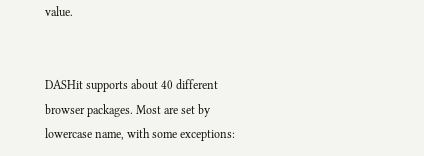value.


DASHit supports about 40 different browser packages. Most are set by lowercase name, with some exceptions: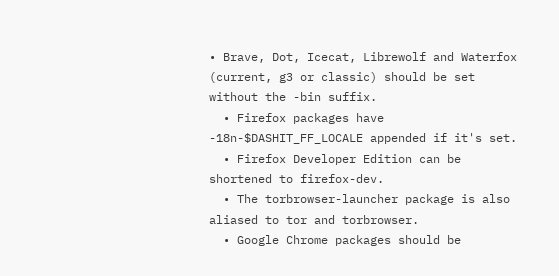• Brave, Dot, Icecat, Librewolf and Waterfox (current, g3 or classic) should be set without the -bin suffix.
  • Firefox packages have -18n-$DASHIT_FF_LOCALE appended if it's set.
  • Firefox Developer Edition can be shortened to firefox-dev.
  • The torbrowser-launcher package is also aliased to tor and torbrowser.
  • Google Chrome packages should be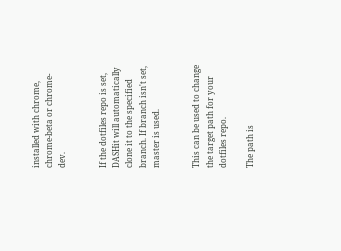installed with chrome, chrome-beta or chrome-dev.


If the dotfiles repo is set, DASHit will automatically clone it to the specified branch. If branch isn't set, master is used.


This can be used to change the target path for your dotfiles repo.

The path is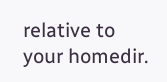relative to your homedir.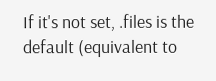If it's not set, .files is the default (equivalent to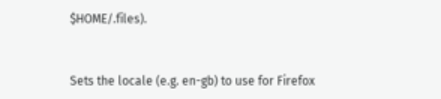$HOME/.files).


Sets the locale (e.g. en-gb) to use for Firefox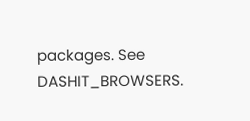packages. See DASHIT_BROWSERS.